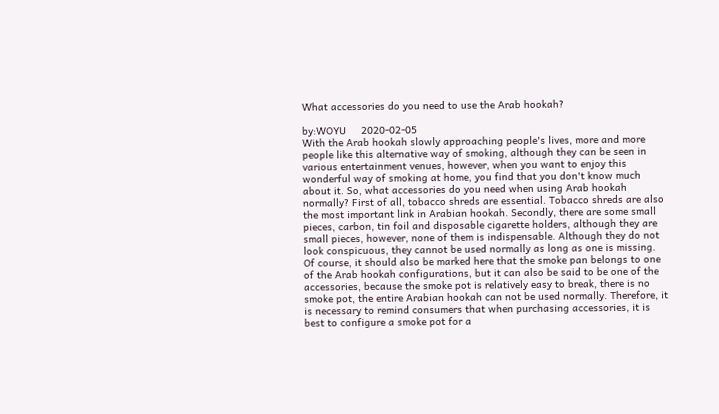What accessories do you need to use the Arab hookah?

by:WOYU     2020-02-05
With the Arab hookah slowly approaching people's lives, more and more people like this alternative way of smoking, although they can be seen in various entertainment venues, however, when you want to enjoy this wonderful way of smoking at home, you find that you don't know much about it. So, what accessories do you need when using Arab hookah normally? First of all, tobacco shreds are essential. Tobacco shreds are also the most important link in Arabian hookah. Secondly, there are some small pieces, carbon, tin foil and disposable cigarette holders, although they are small pieces, however, none of them is indispensable. Although they do not look conspicuous, they cannot be used normally as long as one is missing. Of course, it should also be marked here that the smoke pan belongs to one of the Arab hookah configurations, but it can also be said to be one of the accessories, because the smoke pot is relatively easy to break, there is no smoke pot, the entire Arabian hookah can not be used normally. Therefore, it is necessary to remind consumers that when purchasing accessories, it is best to configure a smoke pot for a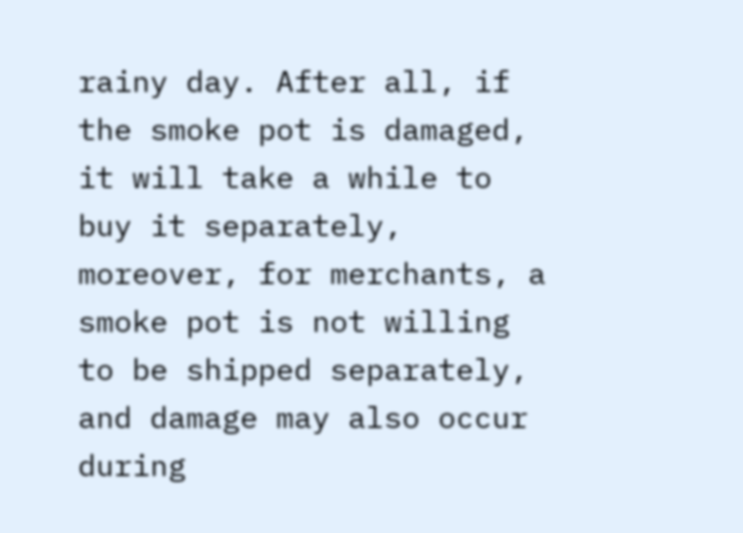rainy day. After all, if the smoke pot is damaged, it will take a while to buy it separately, moreover, for merchants, a smoke pot is not willing to be shipped separately, and damage may also occur during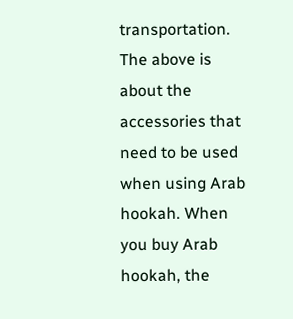transportation. The above is about the accessories that need to be used when using Arab hookah. When you buy Arab hookah, the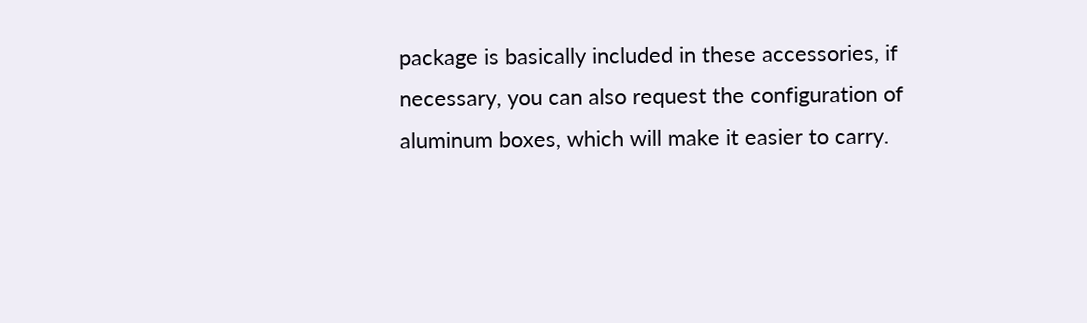package is basically included in these accessories, if necessary, you can also request the configuration of aluminum boxes, which will make it easier to carry.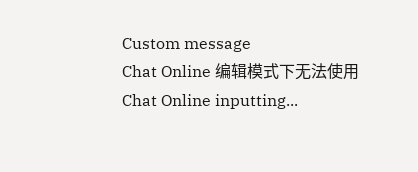Custom message
Chat Online 编辑模式下无法使用
Chat Online inputting...